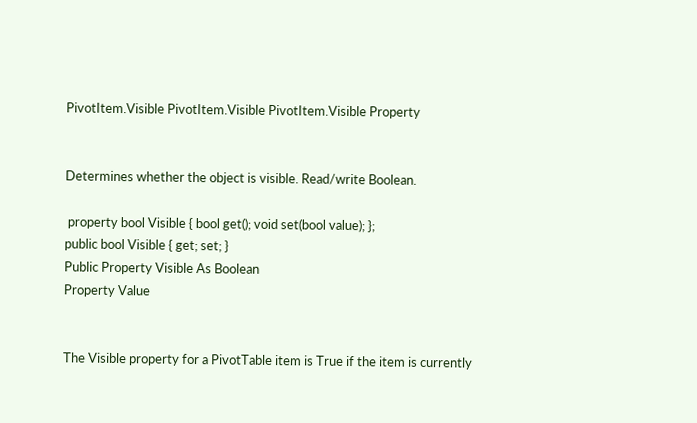PivotItem.Visible PivotItem.Visible PivotItem.Visible Property


Determines whether the object is visible. Read/write Boolean.

 property bool Visible { bool get(); void set(bool value); };
public bool Visible { get; set; }
Public Property Visible As Boolean
Property Value


The Visible property for a PivotTable item is True if the item is currently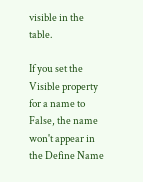visible in the table.

If you set the Visible property for a name to False, the name won't appear in the Define Name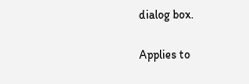dialog box.

Applies to